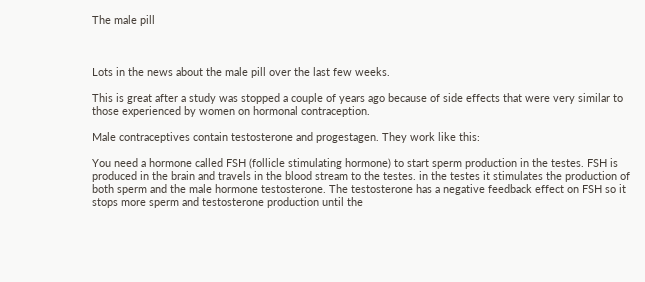The male pill



Lots in the news about the male pill over the last few weeks.

This is great after a study was stopped a couple of years ago because of side effects that were very similar to those experienced by women on hormonal contraception.

Male contraceptives contain testosterone and progestagen. They work like this:

You need a hormone called FSH (follicle stimulating hormone) to start sperm production in the testes. FSH is produced in the brain and travels in the blood stream to the testes. in the testes it stimulates the production of both sperm and the male hormone testosterone. The testosterone has a negative feedback effect on FSH so it stops more sperm and testosterone production until the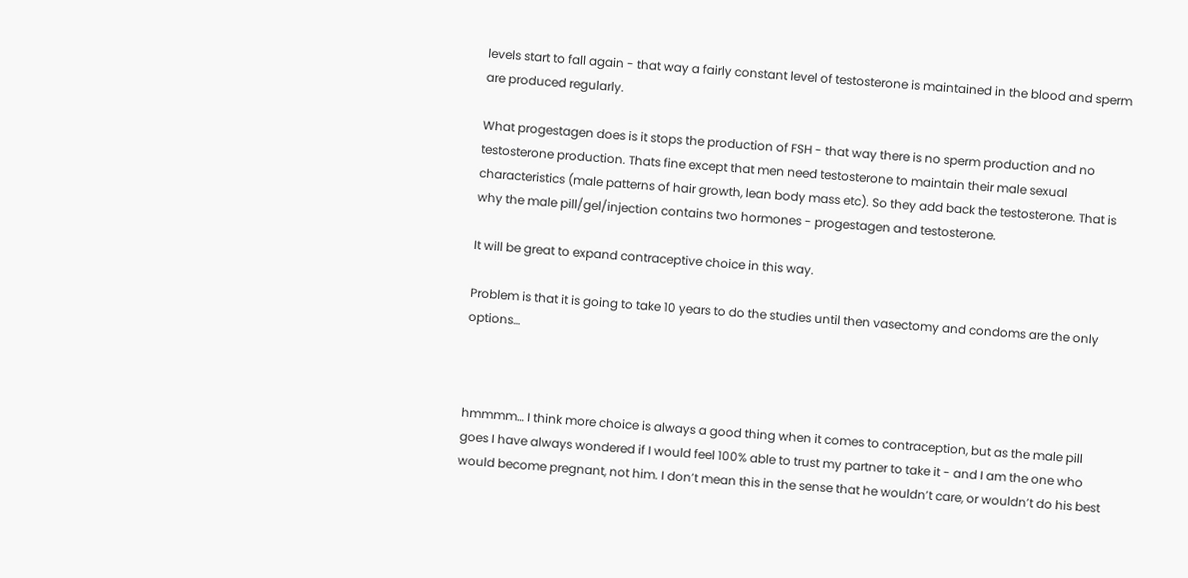levels start to fall again - that way a fairly constant level of testosterone is maintained in the blood and sperm are produced regularly.

What progestagen does is it stops the production of FSH - that way there is no sperm production and no testosterone production. Thats fine except that men need testosterone to maintain their male sexual characteristics (male patterns of hair growth, lean body mass etc). So they add back the testosterone. That is why the male pill/gel/injection contains two hormones - progestagen and testosterone.

It will be great to expand contraceptive choice in this way.

Problem is that it is going to take 10 years to do the studies until then vasectomy and condoms are the only options…



hmmmm… I think more choice is always a good thing when it comes to contraception, but as the male pill goes I have always wondered if I would feel 100% able to trust my partner to take it - and I am the one who would become pregnant, not him. I don’t mean this in the sense that he wouldn’t care, or wouldn’t do his best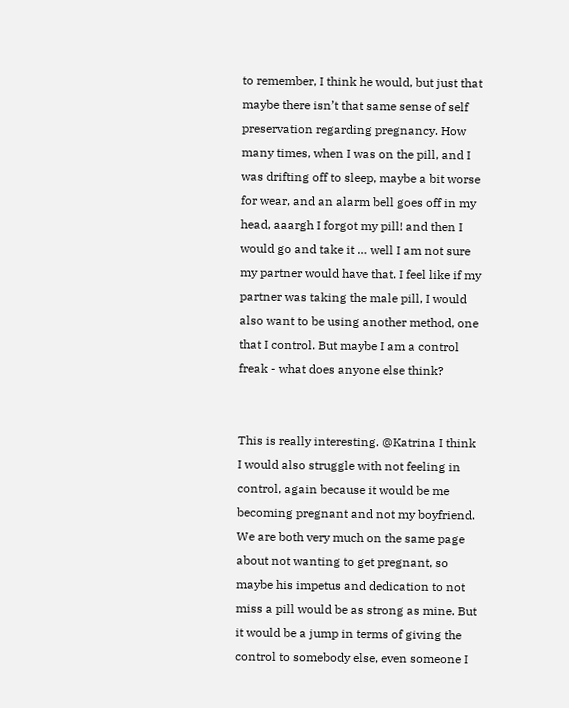to remember, I think he would, but just that maybe there isn’t that same sense of self preservation regarding pregnancy. How many times, when I was on the pill, and I was drifting off to sleep, maybe a bit worse for wear, and an alarm bell goes off in my head, aaargh I forgot my pill! and then I would go and take it … well I am not sure my partner would have that. I feel like if my partner was taking the male pill, I would also want to be using another method, one that I control. But maybe I am a control freak - what does anyone else think?


This is really interesting. @Katrina I think I would also struggle with not feeling in control, again because it would be me becoming pregnant and not my boyfriend. We are both very much on the same page about not wanting to get pregnant, so maybe his impetus and dedication to not miss a pill would be as strong as mine. But it would be a jump in terms of giving the control to somebody else, even someone I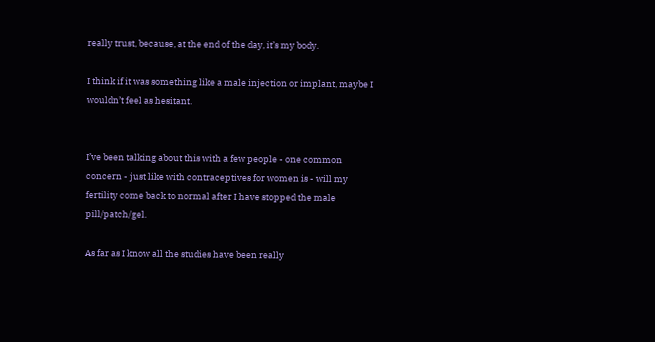really trust, because, at the end of the day, it’s my body.

I think if it was something like a male injection or implant, maybe I wouldn’t feel as hesitant.


I’ve been talking about this with a few people - one common concern - just like with contraceptives for women is - will my fertility come back to normal after I have stopped the male pill/patch/gel.

As far as I know all the studies have been really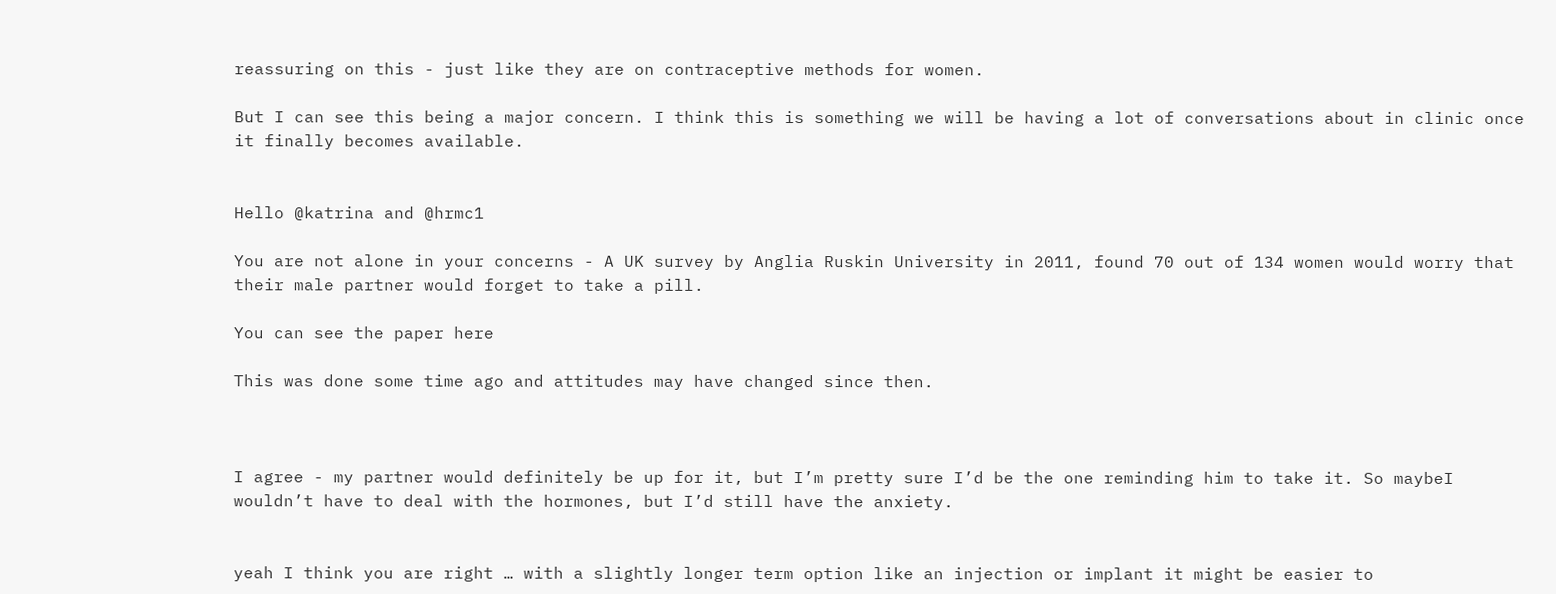reassuring on this - just like they are on contraceptive methods for women.

But I can see this being a major concern. I think this is something we will be having a lot of conversations about in clinic once it finally becomes available.


Hello @katrina and @hrmc1

You are not alone in your concerns - A UK survey by Anglia Ruskin University in 2011, found 70 out of 134 women would worry that their male partner would forget to take a pill.

You can see the paper here

This was done some time ago and attitudes may have changed since then.



I agree - my partner would definitely be up for it, but I’m pretty sure I’d be the one reminding him to take it. So maybeI wouldn’t have to deal with the hormones, but I’d still have the anxiety.


yeah I think you are right … with a slightly longer term option like an injection or implant it might be easier to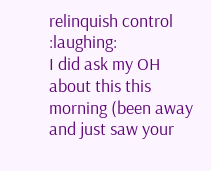relinquish control :laughing:
I did ask my OH about this this morning (been away and just saw your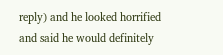reply) and he looked horrified and said he would definitely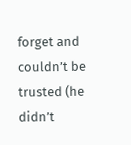forget and couldn’t be trusted (he didn’t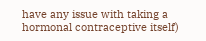have any issue with taking a hormonal contraceptive itself)